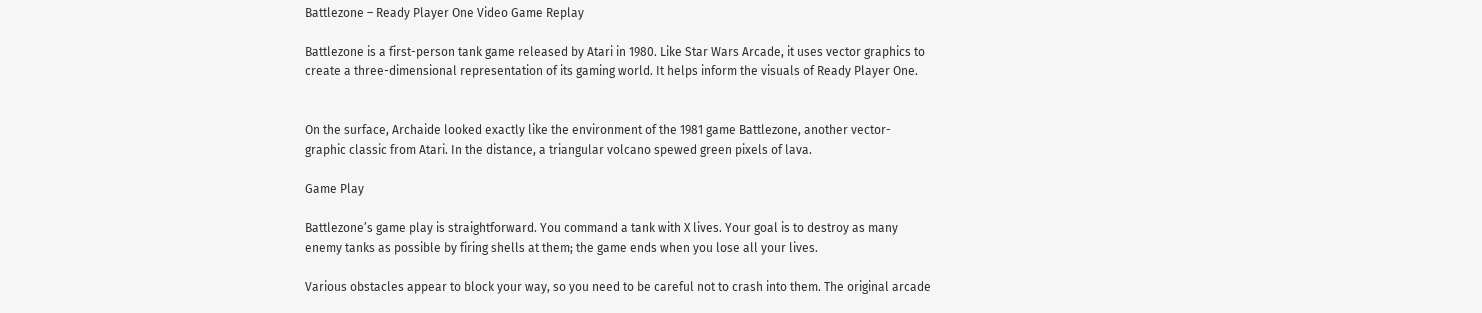Battlezone – Ready Player One Video Game Replay

Battlezone is a first-person tank game released by Atari in 1980. Like Star Wars Arcade, it uses vector graphics to create a three-dimensional representation of its gaming world. It helps inform the visuals of Ready Player One.


On the surface, Archaide looked exactly like the environment of the 1981 game Battlezone, another vector-graphic classic from Atari. In the distance, a triangular volcano spewed green pixels of lava.

Game Play

Battlezone’s game play is straightforward. You command a tank with X lives. Your goal is to destroy as many enemy tanks as possible by firing shells at them; the game ends when you lose all your lives.

Various obstacles appear to block your way, so you need to be careful not to crash into them. The original arcade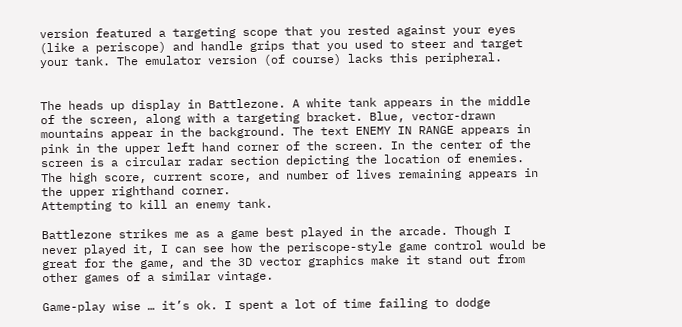version featured a targeting scope that you rested against your eyes (like a periscope) and handle grips that you used to steer and target your tank. The emulator version (of course) lacks this peripheral.


The heads up display in Battlezone. A white tank appears in the middle of the screen, along with a targeting bracket. Blue, vector-drawn mountains appear in the background. The text ENEMY IN RANGE appears in pink in the upper left hand corner of the screen. In the center of the screen is a circular radar section depicting the location of enemies. The high score, current score, and number of lives remaining appears in the upper righthand corner.
Attempting to kill an enemy tank.

Battlezone strikes me as a game best played in the arcade. Though I never played it, I can see how the periscope-style game control would be great for the game, and the 3D vector graphics make it stand out from other games of a similar vintage.

Game-play wise … it’s ok. I spent a lot of time failing to dodge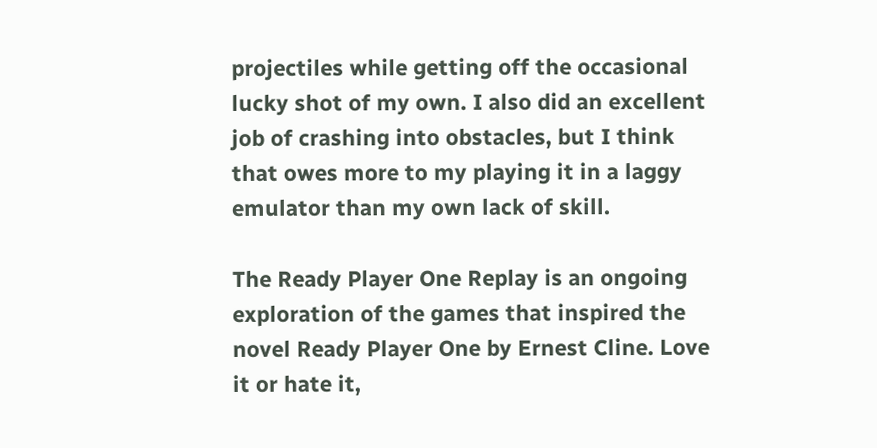projectiles while getting off the occasional lucky shot of my own. I also did an excellent job of crashing into obstacles, but I think that owes more to my playing it in a laggy emulator than my own lack of skill.

The Ready Player One Replay is an ongoing exploration of the games that inspired the novel Ready Player One by Ernest Cline. Love it or hate it,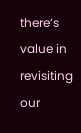there’s value in revisiting our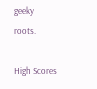geeky roots.

High Scores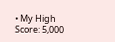• My High Score: 5,000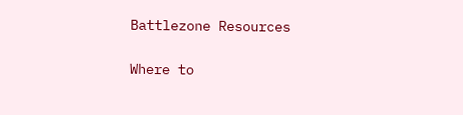Battlezone Resources

Where to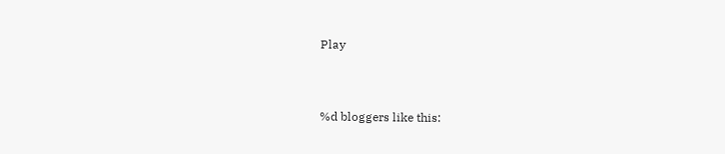Play



%d bloggers like this: